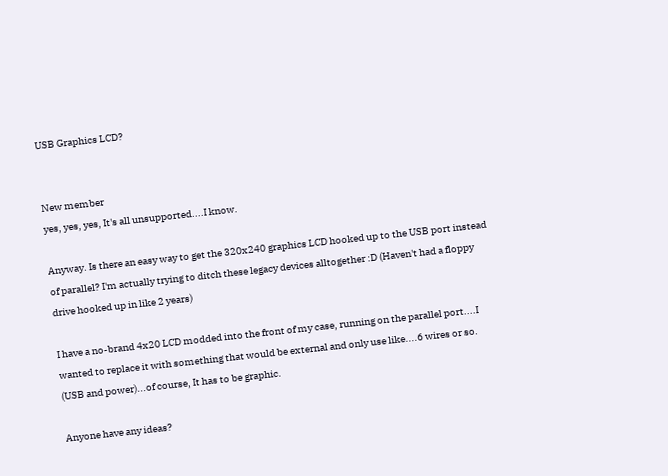USB Graphics LCD?


New member
yes, yes, yes, It's all unsupported....I know.

Anyway. Is there an easy way to get the 320x240 graphics LCD hooked up to the USB port instead of parallel? I'm actually trying to ditch these legacy devices alltogether :D (Haven't had a floppy drive hooked up in like 2 years)

I have a no-brand 4x20 LCD modded into the front of my case, running on the parallel port....I wanted to replace it with something that would be external and only use like....6 wires or so. (USB and power)...of course, It has to be graphic.

Anyone have any ideas?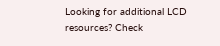Looking for additional LCD resources? Check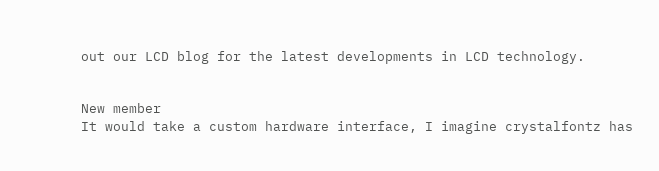out our LCD blog for the latest developments in LCD technology.


New member
It would take a custom hardware interface, I imagine crystalfontz has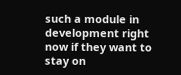such a module in development right now if they want to stay on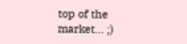top of the market... ;)